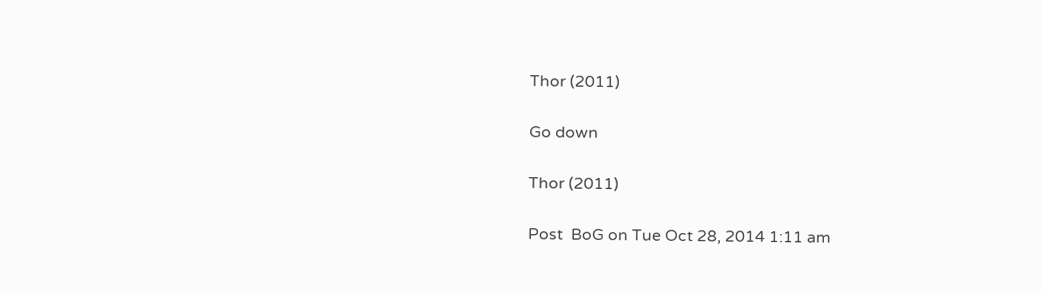Thor (2011)

Go down

Thor (2011)

Post  BoG on Tue Oct 28, 2014 1:11 am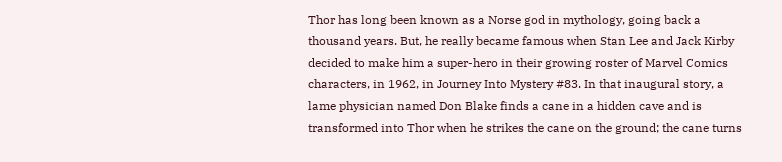Thor has long been known as a Norse god in mythology, going back a thousand years. But, he really became famous when Stan Lee and Jack Kirby decided to make him a super-hero in their growing roster of Marvel Comics characters, in 1962, in Journey Into Mystery #83. In that inaugural story, a lame physician named Don Blake finds a cane in a hidden cave and is transformed into Thor when he strikes the cane on the ground; the cane turns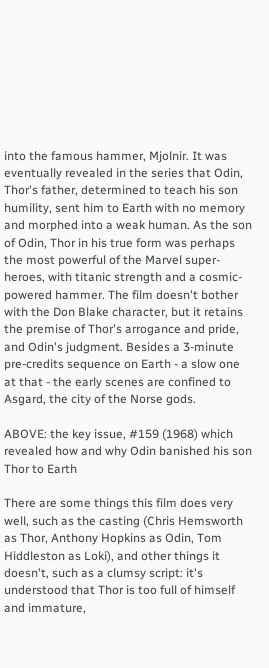into the famous hammer, Mjolnir. It was eventually revealed in the series that Odin, Thor's father, determined to teach his son humility, sent him to Earth with no memory and morphed into a weak human. As the son of Odin, Thor in his true form was perhaps the most powerful of the Marvel super-heroes, with titanic strength and a cosmic-powered hammer. The film doesn't bother with the Don Blake character, but it retains the premise of Thor's arrogance and pride, and Odin's judgment. Besides a 3-minute pre-credits sequence on Earth - a slow one at that - the early scenes are confined to Asgard, the city of the Norse gods.

ABOVE: the key issue, #159 (1968) which revealed how and why Odin banished his son Thor to Earth

There are some things this film does very well, such as the casting (Chris Hemsworth as Thor, Anthony Hopkins as Odin, Tom Hiddleston as Loki), and other things it doesn't, such as a clumsy script: it's understood that Thor is too full of himself and immature,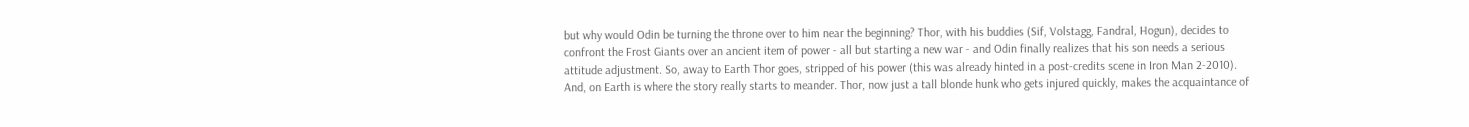but why would Odin be turning the throne over to him near the beginning? Thor, with his buddies (Sif, Volstagg, Fandral, Hogun), decides to confront the Frost Giants over an ancient item of power - all but starting a new war - and Odin finally realizes that his son needs a serious attitude adjustment. So, away to Earth Thor goes, stripped of his power (this was already hinted in a post-credits scene in Iron Man 2-2010). And, on Earth is where the story really starts to meander. Thor, now just a tall blonde hunk who gets injured quickly, makes the acquaintance of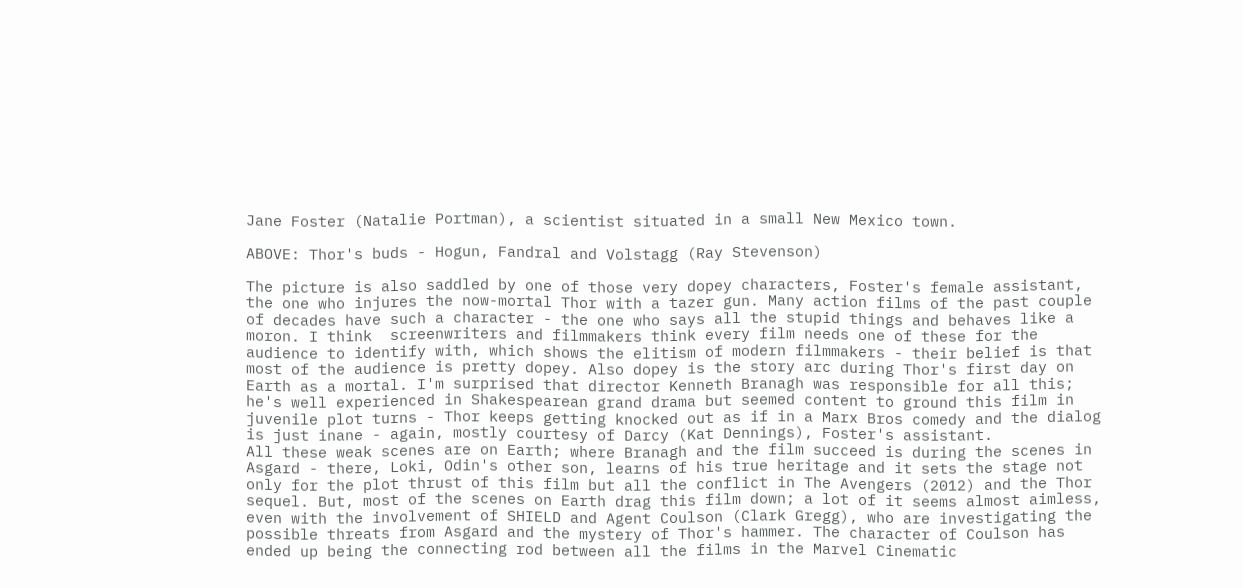Jane Foster (Natalie Portman), a scientist situated in a small New Mexico town.

ABOVE: Thor's buds - Hogun, Fandral and Volstagg (Ray Stevenson)

The picture is also saddled by one of those very dopey characters, Foster's female assistant, the one who injures the now-mortal Thor with a tazer gun. Many action films of the past couple of decades have such a character - the one who says all the stupid things and behaves like a moron. I think  screenwriters and filmmakers think every film needs one of these for the audience to identify with, which shows the elitism of modern filmmakers - their belief is that most of the audience is pretty dopey. Also dopey is the story arc during Thor's first day on Earth as a mortal. I'm surprised that director Kenneth Branagh was responsible for all this; he's well experienced in Shakespearean grand drama but seemed content to ground this film in juvenile plot turns - Thor keeps getting knocked out as if in a Marx Bros comedy and the dialog is just inane - again, mostly courtesy of Darcy (Kat Dennings), Foster's assistant.
All these weak scenes are on Earth; where Branagh and the film succeed is during the scenes in Asgard - there, Loki, Odin's other son, learns of his true heritage and it sets the stage not only for the plot thrust of this film but all the conflict in The Avengers (2012) and the Thor sequel. But, most of the scenes on Earth drag this film down; a lot of it seems almost aimless, even with the involvement of SHIELD and Agent Coulson (Clark Gregg), who are investigating the possible threats from Asgard and the mystery of Thor's hammer. The character of Coulson has ended up being the connecting rod between all the films in the Marvel Cinematic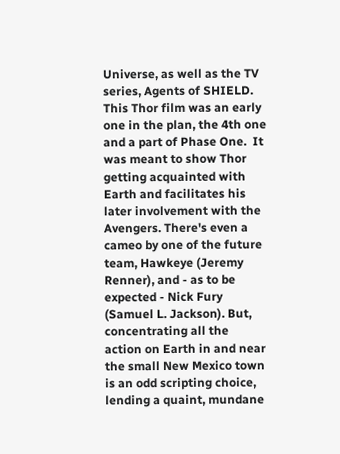Universe, as well as the TV series, Agents of SHIELD.  This Thor film was an early one in the plan, the 4th one and a part of Phase One.  It was meant to show Thor getting acquainted with Earth and facilitates his later involvement with the Avengers. There's even a cameo by one of the future team, Hawkeye (Jeremy Renner), and - as to be expected - Nick Fury (Samuel L. Jackson). But, concentrating all the action on Earth in and near the small New Mexico town is an odd scripting choice, lending a quaint, mundane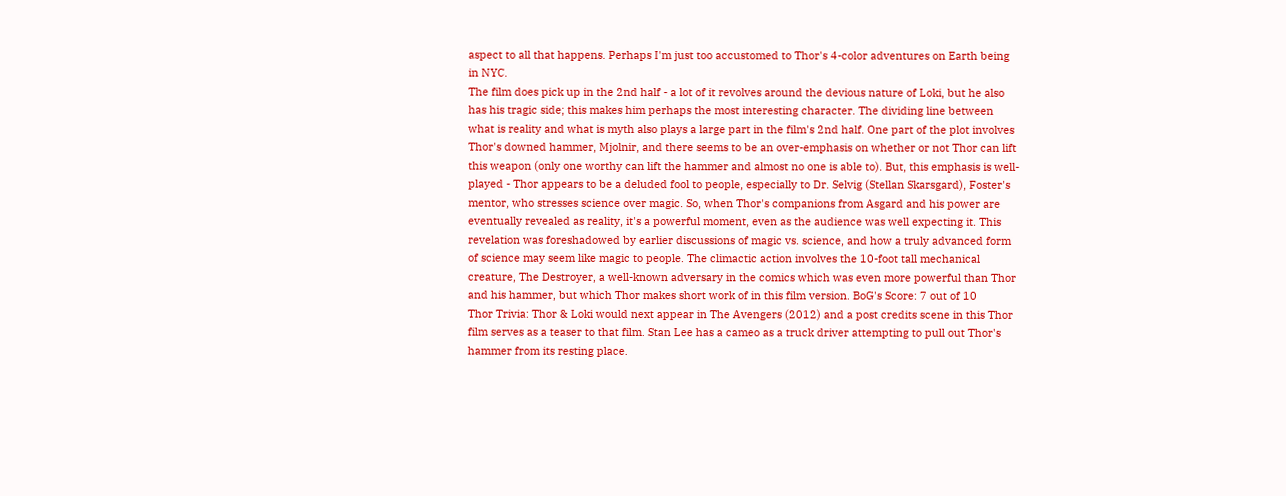aspect to all that happens. Perhaps I'm just too accustomed to Thor's 4-color adventures on Earth being in NYC.
The film does pick up in the 2nd half - a lot of it revolves around the devious nature of Loki, but he also has his tragic side; this makes him perhaps the most interesting character. The dividing line between what is reality and what is myth also plays a large part in the film's 2nd half. One part of the plot involves Thor's downed hammer, Mjolnir, and there seems to be an over-emphasis on whether or not Thor can lift this weapon (only one worthy can lift the hammer and almost no one is able to). But, this emphasis is well-played - Thor appears to be a deluded fool to people, especially to Dr. Selvig (Stellan Skarsgard), Foster's mentor, who stresses science over magic. So, when Thor's companions from Asgard and his power are eventually revealed as reality, it's a powerful moment, even as the audience was well expecting it. This revelation was foreshadowed by earlier discussions of magic vs. science, and how a truly advanced form of science may seem like magic to people. The climactic action involves the 10-foot tall mechanical creature, The Destroyer, a well-known adversary in the comics which was even more powerful than Thor and his hammer, but which Thor makes short work of in this film version. BoG's Score: 7 out of 10
Thor Trivia: Thor & Loki would next appear in The Avengers (2012) and a post credits scene in this Thor film serves as a teaser to that film. Stan Lee has a cameo as a truck driver attempting to pull out Thor's hammer from its resting place.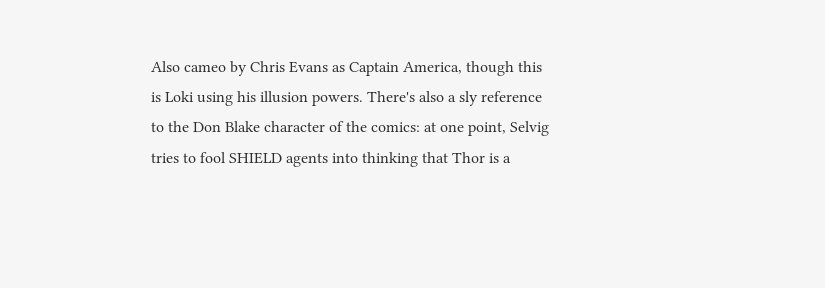Also cameo by Chris Evans as Captain America, though this is Loki using his illusion powers. There's also a sly reference to the Don Blake character of the comics: at one point, Selvig tries to fool SHIELD agents into thinking that Thor is a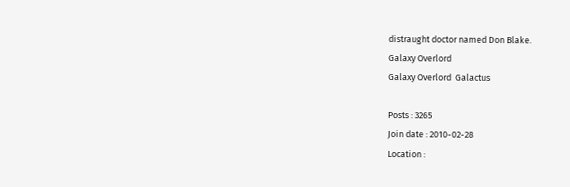distraught doctor named Don Blake.
Galaxy Overlord
Galaxy Overlord  Galactus

Posts : 3265
Join date : 2010-02-28
Location :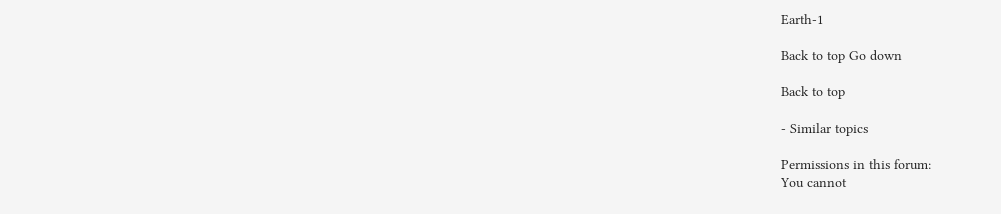Earth-1

Back to top Go down

Back to top

- Similar topics

Permissions in this forum:
You cannot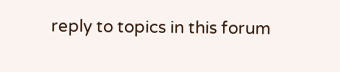reply to topics in this forum